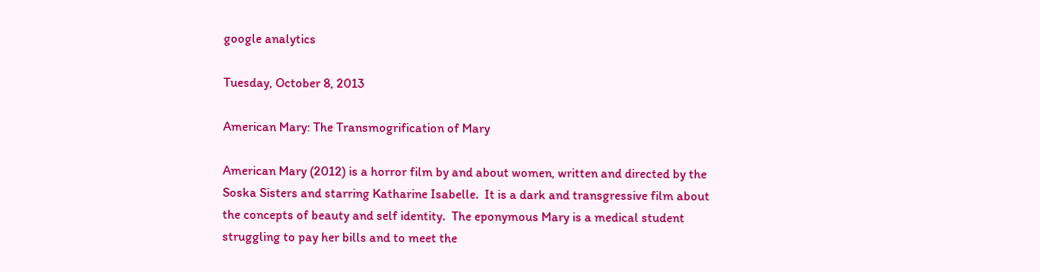google analytics

Tuesday, October 8, 2013

American Mary: The Transmogrification of Mary

American Mary (2012) is a horror film by and about women, written and directed by the Soska Sisters and starring Katharine Isabelle.  It is a dark and transgressive film about the concepts of beauty and self identity.  The eponymous Mary is a medical student struggling to pay her bills and to meet the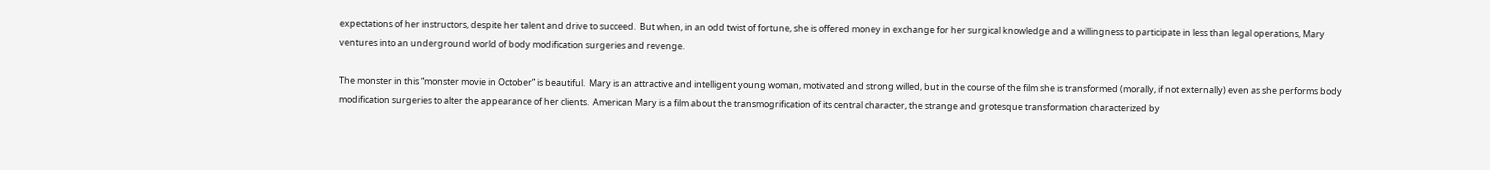expectations of her instructors, despite her talent and drive to succeed.  But when, in an odd twist of fortune, she is offered money in exchange for her surgical knowledge and a willingness to participate in less than legal operations, Mary ventures into an underground world of body modification surgeries and revenge.

The monster in this “monster movie in October” is beautiful.  Mary is an attractive and intelligent young woman, motivated and strong willed, but in the course of the film she is transformed (morally, if not externally) even as she performs body modification surgeries to alter the appearance of her clients.  American Mary is a film about the transmogrification of its central character, the strange and grotesque transformation characterized by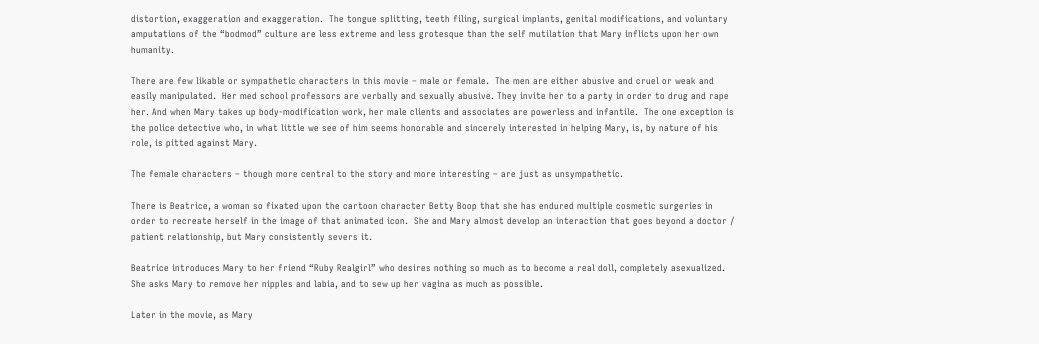distortion, exaggeration and exaggeration.  The tongue splitting, teeth filing, surgical implants, genital modifications, and voluntary amputations of the “bodmod” culture are less extreme and less grotesque than the self mutilation that Mary inflicts upon her own humanity.

There are few likable or sympathetic characters in this movie – male or female.  The men are either abusive and cruel or weak and easily manipulated.  Her med school professors are verbally and sexually abusive. They invite her to a party in order to drug and rape her. And when Mary takes up body-modification work, her male clients and associates are powerless and infantile.  The one exception is the police detective who, in what little we see of him seems honorable and sincerely interested in helping Mary, is, by nature of his role, is pitted against Mary.

The female characters – though more central to the story and more interesting – are just as unsympathetic.

There is Beatrice, a woman so fixated upon the cartoon character Betty Boop that she has endured multiple cosmetic surgeries in order to recreate herself in the image of that animated icon.  She and Mary almost develop an interaction that goes beyond a doctor / patient relationship, but Mary consistently severs it.

Beatrice introduces Mary to her friend “Ruby Realgirl” who desires nothing so much as to become a real doll, completely asexualized.  She asks Mary to remove her nipples and labia, and to sew up her vagina as much as possible.

Later in the movie, as Mary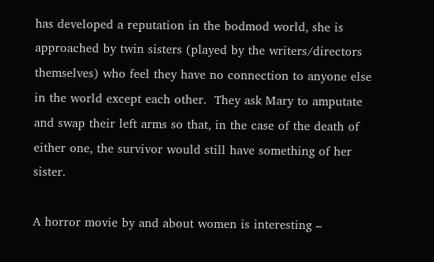has developed a reputation in the bodmod world, she is approached by twin sisters (played by the writers/directors themselves) who feel they have no connection to anyone else in the world except each other.  They ask Mary to amputate and swap their left arms so that, in the case of the death of either one, the survivor would still have something of her sister.

A horror movie by and about women is interesting –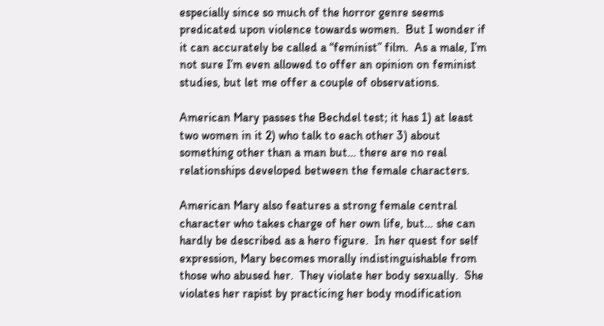especially since so much of the horror genre seems predicated upon violence towards women.  But I wonder if it can accurately be called a “feminist” film.  As a male, I’m not sure I’m even allowed to offer an opinion on feminist studies, but let me offer a couple of observations.

American Mary passes the Bechdel test; it has 1) at least two women in it 2) who talk to each other 3) about something other than a man but… there are no real relationships developed between the female characters.

American Mary also features a strong female central character who takes charge of her own life, but… she can hardly be described as a hero figure.  In her quest for self expression, Mary becomes morally indistinguishable from those who abused her.  They violate her body sexually.  She violates her rapist by practicing her body modification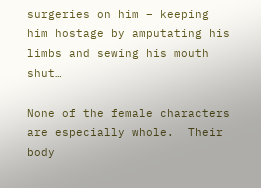surgeries on him – keeping him hostage by amputating his limbs and sewing his mouth shut…

None of the female characters are especially whole.  Their body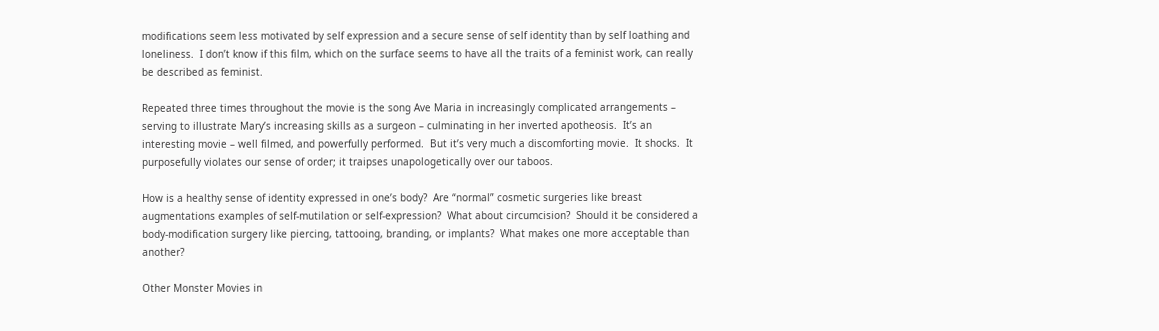modifications seem less motivated by self expression and a secure sense of self identity than by self loathing and loneliness.  I don’t know if this film, which on the surface seems to have all the traits of a feminist work, can really be described as feminist.

Repeated three times throughout the movie is the song Ave Maria in increasingly complicated arrangements – serving to illustrate Mary’s increasing skills as a surgeon – culminating in her inverted apotheosis.  It’s an interesting movie – well filmed, and powerfully performed.  But it’s very much a discomforting movie.  It shocks.  It purposefully violates our sense of order; it traipses unapologetically over our taboos.

How is a healthy sense of identity expressed in one’s body?  Are “normal” cosmetic surgeries like breast augmentations examples of self-mutilation or self-expression?  What about circumcision?  Should it be considered a body-modification surgery like piercing, tattooing, branding, or implants?  What makes one more acceptable than another?

Other Monster Movies in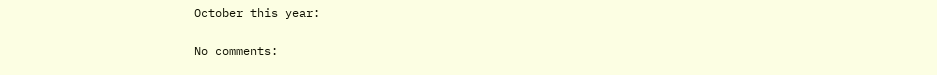October this year:

No comments: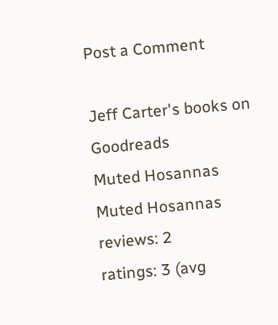Post a Comment

Jeff Carter's books on Goodreads
Muted Hosannas Muted Hosannas
reviews: 2
ratings: 3 (avg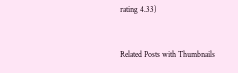rating 4.33)


Related Posts with Thumbnails